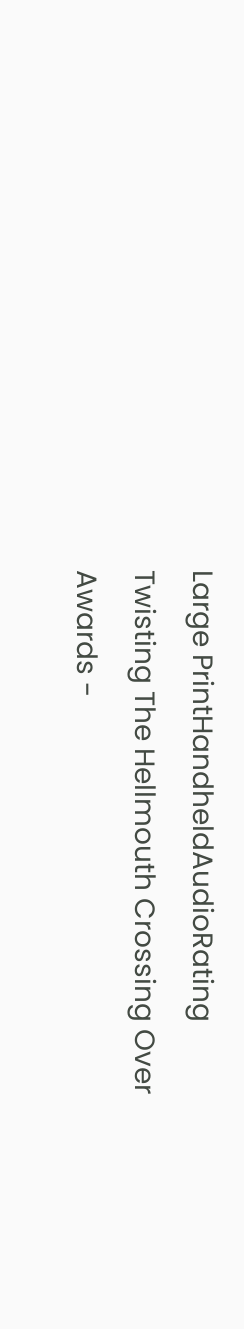Large PrintHandheldAudioRating
Twisting The Hellmouth Crossing Over Awards -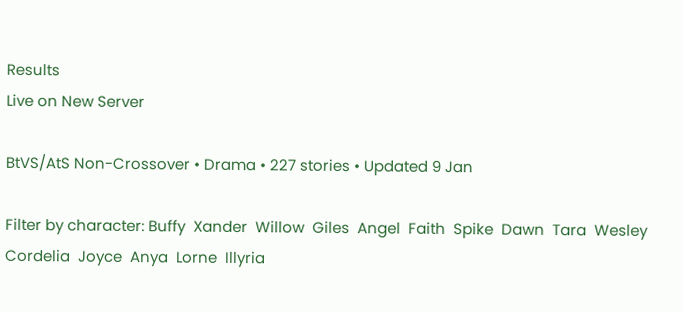Results
Live on New Server

BtVS/AtS Non-Crossover • Drama • 227 stories • Updated 9 Jan

Filter by character: Buffy  Xander  Willow  Giles  Angel  Faith  Spike  Dawn  Tara  Wesley  Cordelia  Joyce  Anya  Lorne  Illyria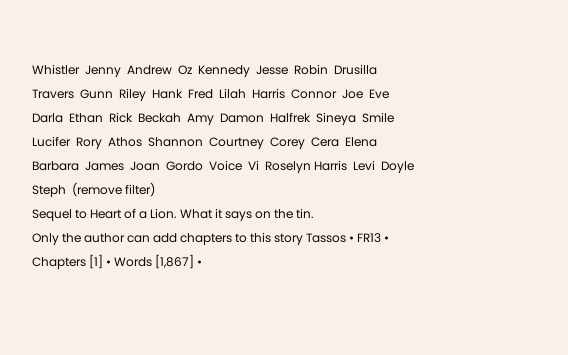Whistler  Jenny  Andrew  Oz  Kennedy  Jesse  Robin  Drusilla  Travers  Gunn  Riley  Hank  Fred  Lilah  Harris  Connor  Joe  Eve  Darla  Ethan  Rick  Beckah  Amy  Damon  Halfrek  Sineya  Smile  Lucifer  Rory  Athos  Shannon  Courtney  Corey  Cera  Elena  Barbara  James  Joan  Gordo  Voice  Vi  Roselyn Harris  Levi  Doyle  Steph  (remove filter)
Sequel to Heart of a Lion. What it says on the tin.
Only the author can add chapters to this story Tassos • FR13 • Chapters [1] • Words [1,867] •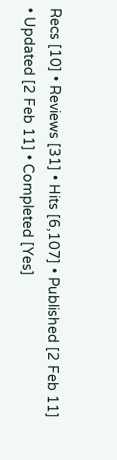Recs [10] • Reviews [31] • Hits [6,107] • Published [2 Feb 11] • Updated [2 Feb 11] • Completed [Yes]